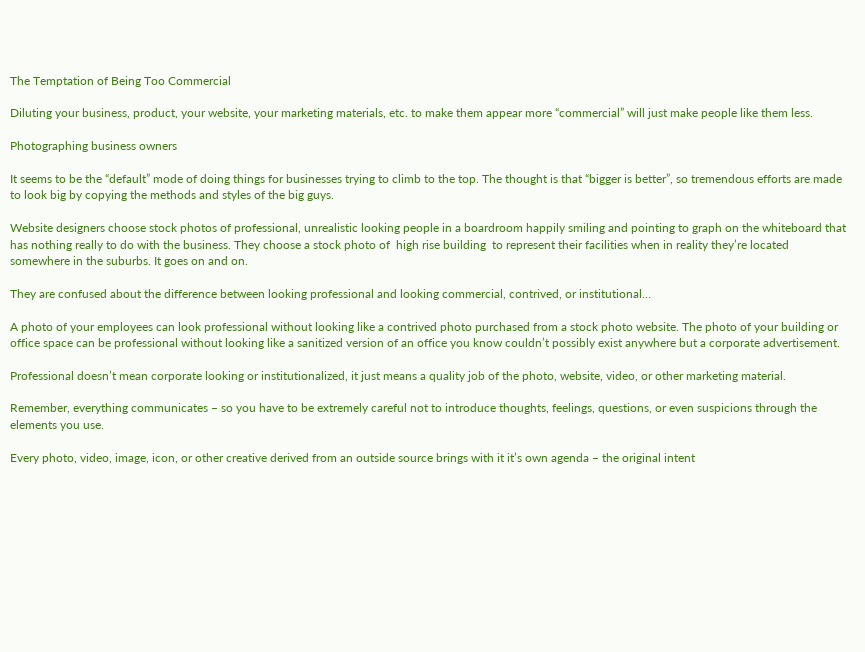The Temptation of Being Too Commercial

Diluting your business, product, your website, your marketing materials, etc. to make them appear more “commercial” will just make people like them less.

Photographing business owners

It seems to be the “default” mode of doing things for businesses trying to climb to the top. The thought is that “bigger is better”, so tremendous efforts are made to look big by copying the methods and styles of the big guys.

Website designers choose stock photos of professional, unrealistic looking people in a boardroom happily smiling and pointing to graph on the whiteboard that has nothing really to do with the business. They choose a stock photo of  high rise building  to represent their facilities when in reality they’re located somewhere in the suburbs. It goes on and on.

They are confused about the difference between looking professional and looking commercial, contrived, or institutional…

A photo of your employees can look professional without looking like a contrived photo purchased from a stock photo website. The photo of your building or office space can be professional without looking like a sanitized version of an office you know couldn’t possibly exist anywhere but a corporate advertisement.

Professional doesn’t mean corporate looking or institutionalized, it just means a quality job of the photo, website, video, or other marketing material.

Remember, everything communicates – so you have to be extremely careful not to introduce thoughts, feelings, questions, or even suspicions through the elements you use.

Every photo, video, image, icon, or other creative derived from an outside source brings with it it’s own agenda – the original intent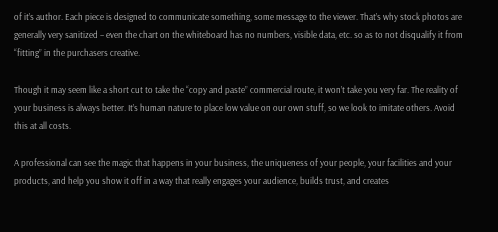of it’s author. Each piece is designed to communicate something, some message to the viewer. That’s why stock photos are generally very sanitized – even the chart on the whiteboard has no numbers, visible data, etc. so as to not disqualify it from “fitting” in the purchasers creative.

Though it may seem like a short cut to take the “copy and paste” commercial route, it won’t take you very far. The reality of your business is always better. It’s human nature to place low value on our own stuff, so we look to imitate others. Avoid this at all costs.

A professional can see the magic that happens in your business, the uniqueness of your people, your facilities and your products, and help you show it off in a way that really engages your audience, builds trust, and creates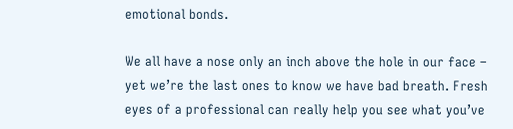emotional bonds.

We all have a nose only an inch above the hole in our face – yet we’re the last ones to know we have bad breath. Fresh eyes of a professional can really help you see what you’ve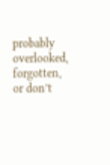probably overlooked, forgotten, or don’t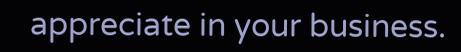appreciate in your business.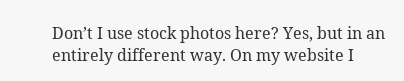Don’t I use stock photos here? Yes, but in an entirely different way. On my website I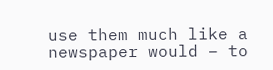use them much like a newspaper would – to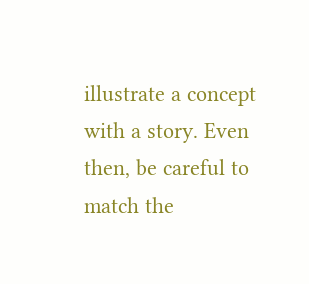illustrate a concept with a story. Even then, be careful to match the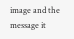image and the message it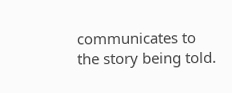communicates to the story being told.